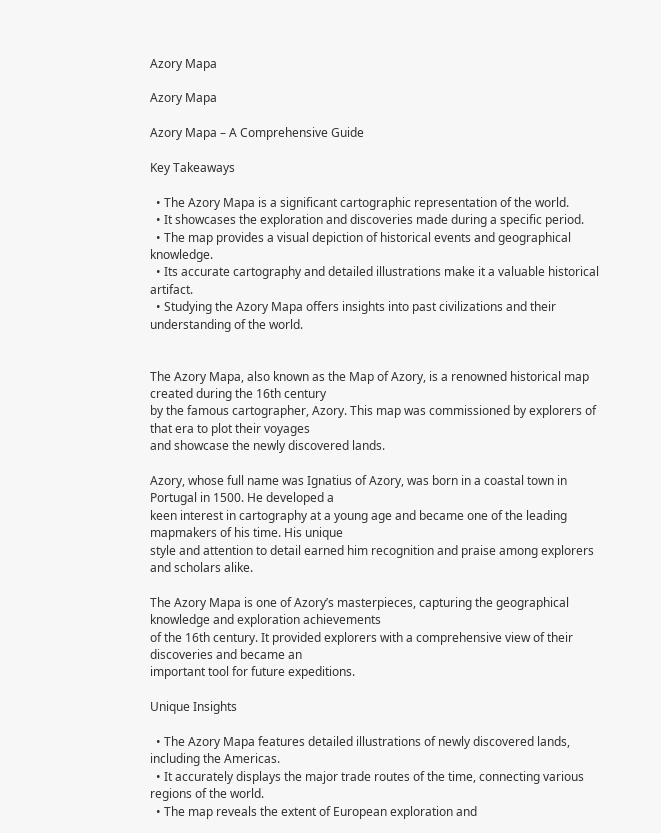Azory Mapa

Azory Mapa

Azory Mapa – A Comprehensive Guide

Key Takeaways

  • The Azory Mapa is a significant cartographic representation of the world.
  • It showcases the exploration and discoveries made during a specific period.
  • The map provides a visual depiction of historical events and geographical knowledge.
  • Its accurate cartography and detailed illustrations make it a valuable historical artifact.
  • Studying the Azory Mapa offers insights into past civilizations and their understanding of the world.


The Azory Mapa, also known as the Map of Azory, is a renowned historical map created during the 16th century
by the famous cartographer, Azory. This map was commissioned by explorers of that era to plot their voyages
and showcase the newly discovered lands.

Azory, whose full name was Ignatius of Azory, was born in a coastal town in Portugal in 1500. He developed a
keen interest in cartography at a young age and became one of the leading mapmakers of his time. His unique
style and attention to detail earned him recognition and praise among explorers and scholars alike.

The Azory Mapa is one of Azory’s masterpieces, capturing the geographical knowledge and exploration achievements
of the 16th century. It provided explorers with a comprehensive view of their discoveries and became an
important tool for future expeditions.

Unique Insights

  • The Azory Mapa features detailed illustrations of newly discovered lands, including the Americas.
  • It accurately displays the major trade routes of the time, connecting various regions of the world.
  • The map reveals the extent of European exploration and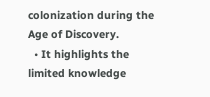colonization during the Age of Discovery.
  • It highlights the limited knowledge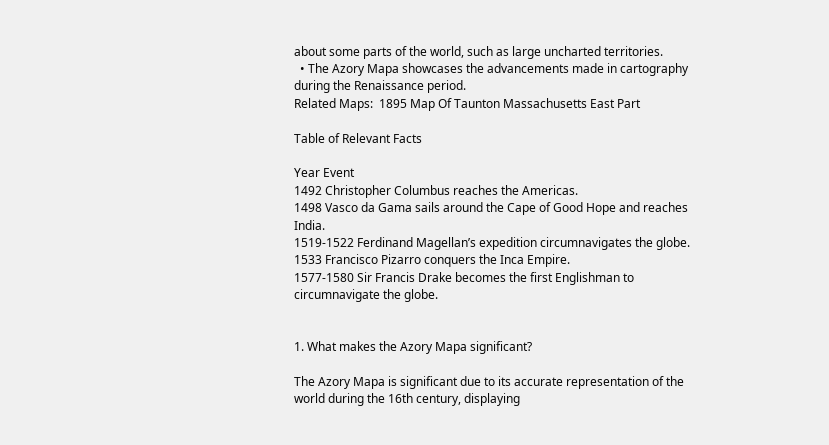about some parts of the world, such as large uncharted territories.
  • The Azory Mapa showcases the advancements made in cartography during the Renaissance period.
Related Maps:  1895 Map Of Taunton Massachusetts East Part

Table of Relevant Facts

Year Event
1492 Christopher Columbus reaches the Americas.
1498 Vasco da Gama sails around the Cape of Good Hope and reaches India.
1519-1522 Ferdinand Magellan’s expedition circumnavigates the globe.
1533 Francisco Pizarro conquers the Inca Empire.
1577-1580 Sir Francis Drake becomes the first Englishman to circumnavigate the globe.


1. What makes the Azory Mapa significant?

The Azory Mapa is significant due to its accurate representation of the world during the 16th century, displaying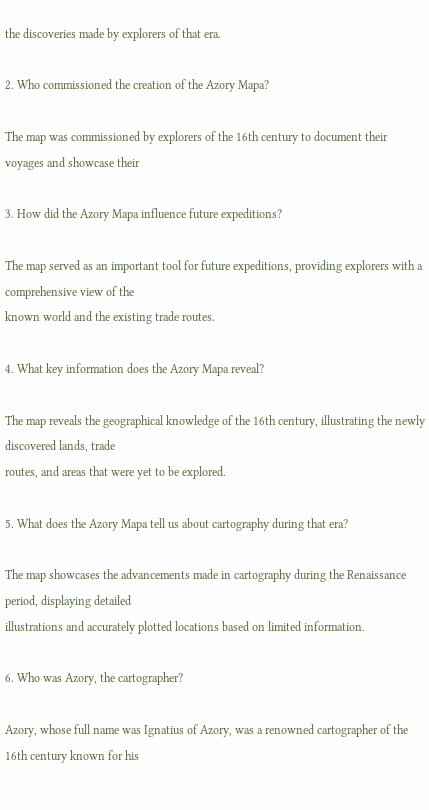the discoveries made by explorers of that era.

2. Who commissioned the creation of the Azory Mapa?

The map was commissioned by explorers of the 16th century to document their voyages and showcase their

3. How did the Azory Mapa influence future expeditions?

The map served as an important tool for future expeditions, providing explorers with a comprehensive view of the
known world and the existing trade routes.

4. What key information does the Azory Mapa reveal?

The map reveals the geographical knowledge of the 16th century, illustrating the newly discovered lands, trade
routes, and areas that were yet to be explored.

5. What does the Azory Mapa tell us about cartography during that era?

The map showcases the advancements made in cartography during the Renaissance period, displaying detailed
illustrations and accurately plotted locations based on limited information.

6. Who was Azory, the cartographer?

Azory, whose full name was Ignatius of Azory, was a renowned cartographer of the 16th century known for his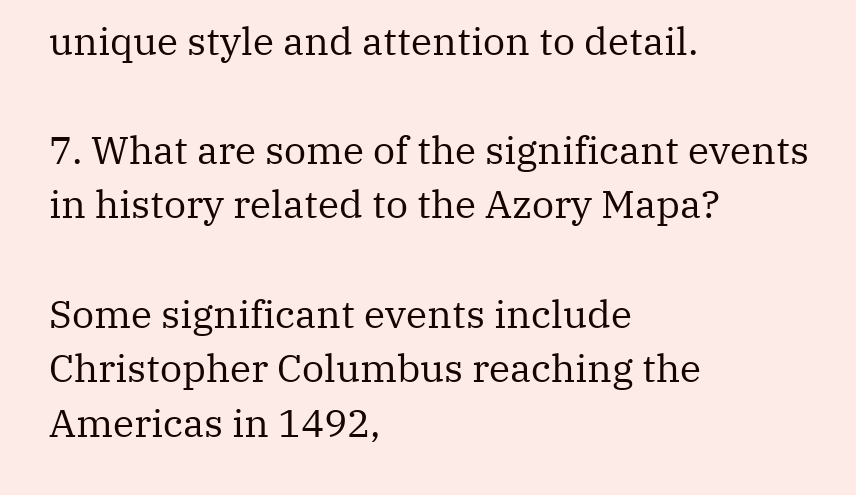unique style and attention to detail.

7. What are some of the significant events in history related to the Azory Mapa?

Some significant events include Christopher Columbus reaching the Americas in 1492,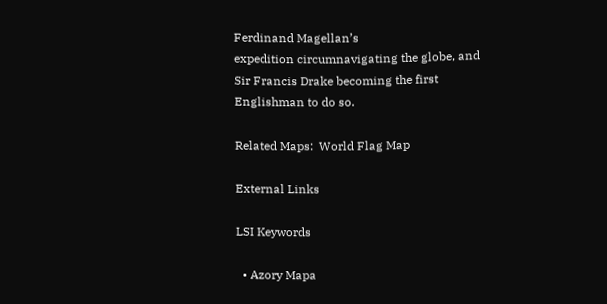Ferdinand Magellan’s
expedition circumnavigating the globe, and Sir Francis Drake becoming the first Englishman to do so.

Related Maps:  World Flag Map

External Links

LSI Keywords

  • Azory Mapa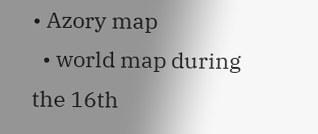• Azory map
  • world map during the 16th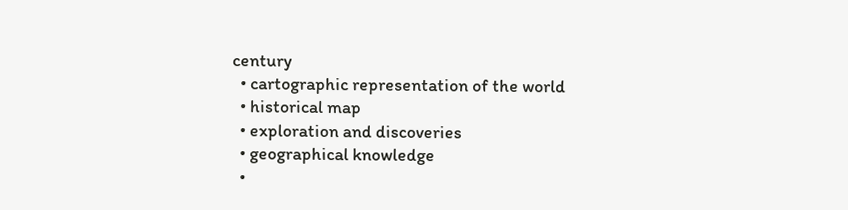century
  • cartographic representation of the world
  • historical map
  • exploration and discoveries
  • geographical knowledge
  •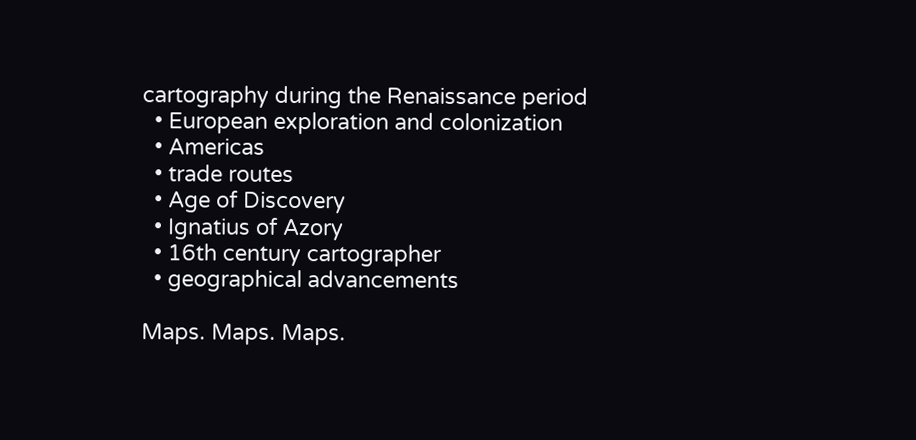cartography during the Renaissance period
  • European exploration and colonization
  • Americas
  • trade routes
  • Age of Discovery
  • Ignatius of Azory
  • 16th century cartographer
  • geographical advancements

Maps. Maps. Maps.